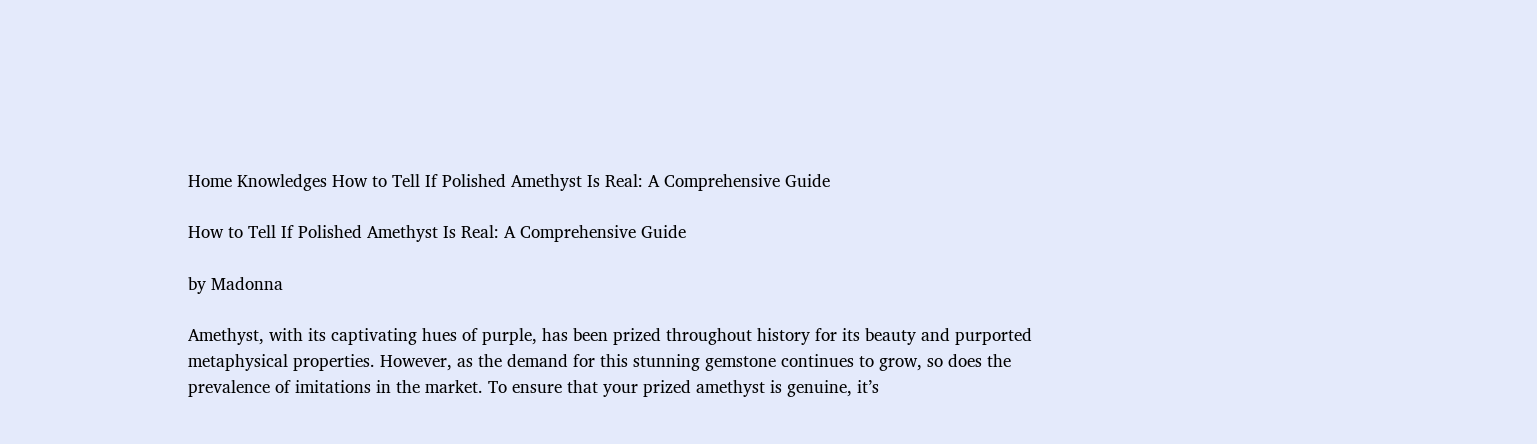Home Knowledges How to Tell If Polished Amethyst Is Real: A Comprehensive Guide

How to Tell If Polished Amethyst Is Real: A Comprehensive Guide

by Madonna

Amethyst, with its captivating hues of purple, has been prized throughout history for its beauty and purported metaphysical properties. However, as the demand for this stunning gemstone continues to grow, so does the prevalence of imitations in the market. To ensure that your prized amethyst is genuine, it’s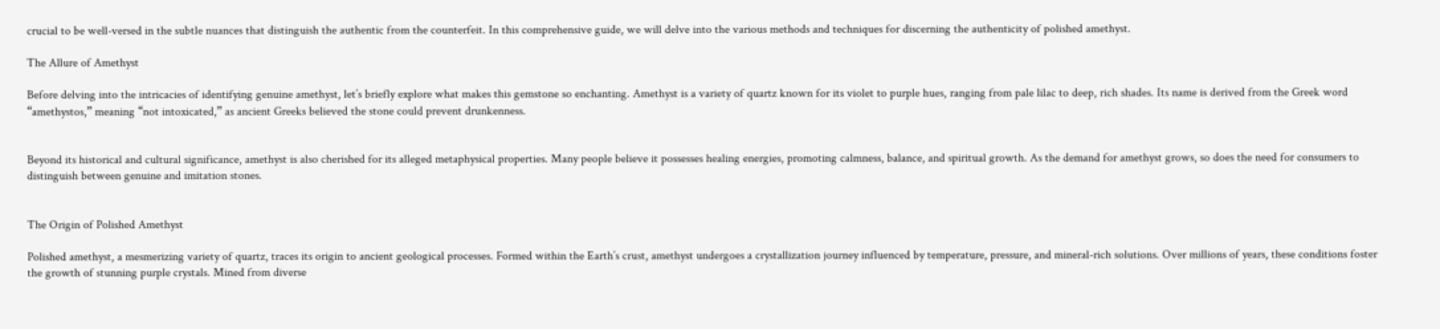crucial to be well-versed in the subtle nuances that distinguish the authentic from the counterfeit. In this comprehensive guide, we will delve into the various methods and techniques for discerning the authenticity of polished amethyst.

The Allure of Amethyst

Before delving into the intricacies of identifying genuine amethyst, let’s briefly explore what makes this gemstone so enchanting. Amethyst is a variety of quartz known for its violet to purple hues, ranging from pale lilac to deep, rich shades. Its name is derived from the Greek word “amethystos,” meaning “not intoxicated,” as ancient Greeks believed the stone could prevent drunkenness.


Beyond its historical and cultural significance, amethyst is also cherished for its alleged metaphysical properties. Many people believe it possesses healing energies, promoting calmness, balance, and spiritual growth. As the demand for amethyst grows, so does the need for consumers to distinguish between genuine and imitation stones.


The Origin of Polished Amethyst

Polished amethyst, a mesmerizing variety of quartz, traces its origin to ancient geological processes. Formed within the Earth’s crust, amethyst undergoes a crystallization journey influenced by temperature, pressure, and mineral-rich solutions. Over millions of years, these conditions foster the growth of stunning purple crystals. Mined from diverse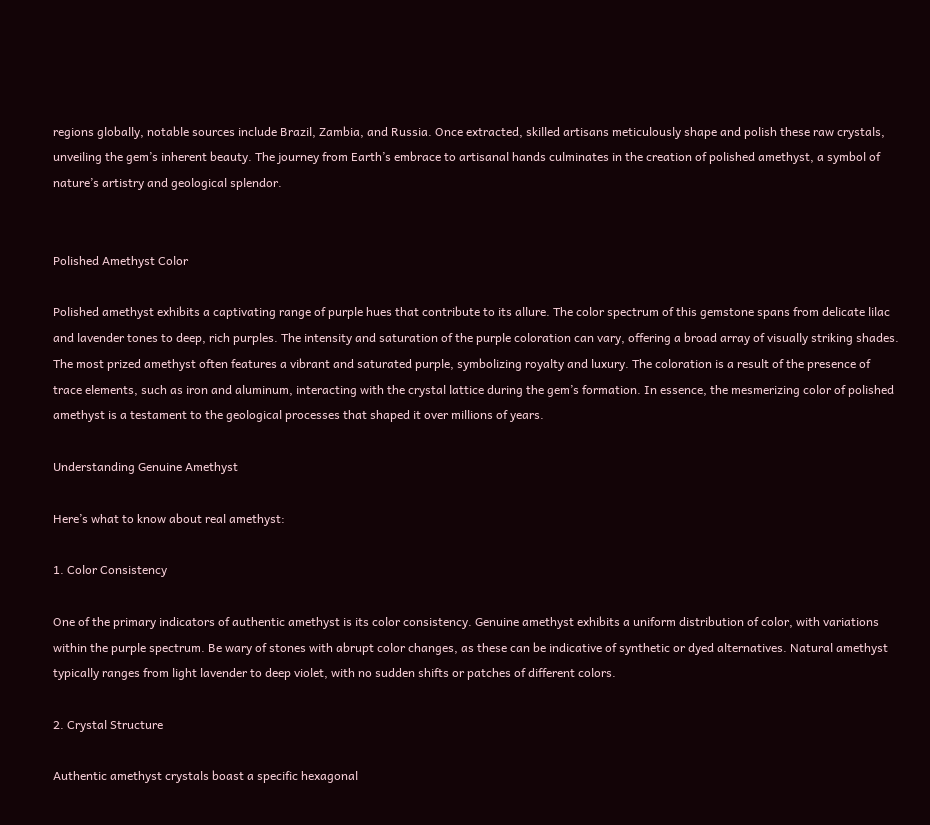regions globally, notable sources include Brazil, Zambia, and Russia. Once extracted, skilled artisans meticulously shape and polish these raw crystals, unveiling the gem’s inherent beauty. The journey from Earth’s embrace to artisanal hands culminates in the creation of polished amethyst, a symbol of nature’s artistry and geological splendor.


Polished Amethyst Color

Polished amethyst exhibits a captivating range of purple hues that contribute to its allure. The color spectrum of this gemstone spans from delicate lilac and lavender tones to deep, rich purples. The intensity and saturation of the purple coloration can vary, offering a broad array of visually striking shades. The most prized amethyst often features a vibrant and saturated purple, symbolizing royalty and luxury. The coloration is a result of the presence of trace elements, such as iron and aluminum, interacting with the crystal lattice during the gem’s formation. In essence, the mesmerizing color of polished amethyst is a testament to the geological processes that shaped it over millions of years.

Understanding Genuine Amethyst

Here’s what to know about real amethyst:

1. Color Consistency

One of the primary indicators of authentic amethyst is its color consistency. Genuine amethyst exhibits a uniform distribution of color, with variations within the purple spectrum. Be wary of stones with abrupt color changes, as these can be indicative of synthetic or dyed alternatives. Natural amethyst typically ranges from light lavender to deep violet, with no sudden shifts or patches of different colors.

2. Crystal Structure

Authentic amethyst crystals boast a specific hexagonal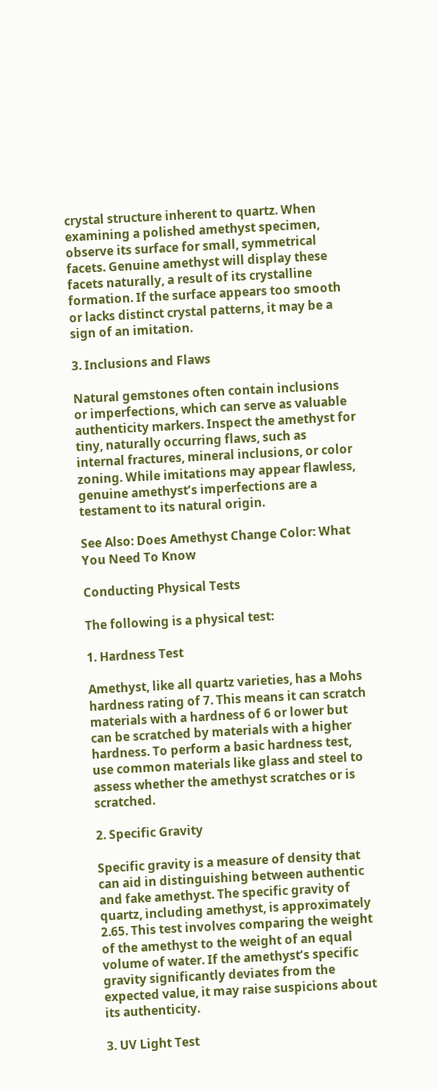crystal structure inherent to quartz. When examining a polished amethyst specimen, observe its surface for small, symmetrical facets. Genuine amethyst will display these facets naturally, a result of its crystalline formation. If the surface appears too smooth or lacks distinct crystal patterns, it may be a sign of an imitation.

3. Inclusions and Flaws

Natural gemstones often contain inclusions or imperfections, which can serve as valuable authenticity markers. Inspect the amethyst for tiny, naturally occurring flaws, such as internal fractures, mineral inclusions, or color zoning. While imitations may appear flawless, genuine amethyst’s imperfections are a testament to its natural origin.

See Also: Does Amethyst Change Color: What You Need To Know

Conducting Physical Tests

The following is a physical test:

1. Hardness Test

Amethyst, like all quartz varieties, has a Mohs hardness rating of 7. This means it can scratch materials with a hardness of 6 or lower but can be scratched by materials with a higher hardness. To perform a basic hardness test, use common materials like glass and steel to assess whether the amethyst scratches or is scratched.

2. Specific Gravity

Specific gravity is a measure of density that can aid in distinguishing between authentic and fake amethyst. The specific gravity of quartz, including amethyst, is approximately 2.65. This test involves comparing the weight of the amethyst to the weight of an equal volume of water. If the amethyst’s specific gravity significantly deviates from the expected value, it may raise suspicions about its authenticity.

3. UV Light Test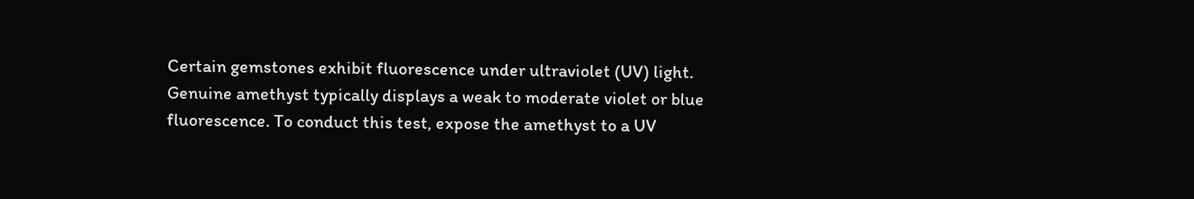Certain gemstones exhibit fluorescence under ultraviolet (UV) light. Genuine amethyst typically displays a weak to moderate violet or blue fluorescence. To conduct this test, expose the amethyst to a UV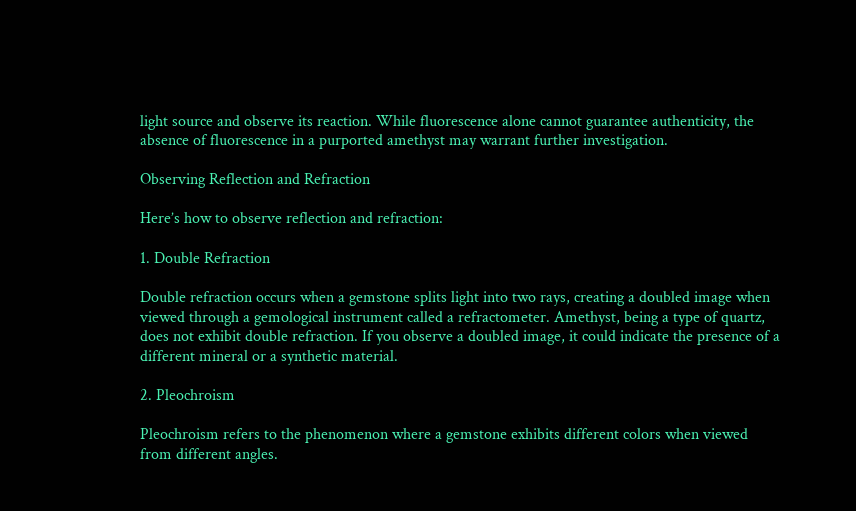light source and observe its reaction. While fluorescence alone cannot guarantee authenticity, the absence of fluorescence in a purported amethyst may warrant further investigation.

Observing Reflection and Refraction

Here’s how to observe reflection and refraction:

1. Double Refraction

Double refraction occurs when a gemstone splits light into two rays, creating a doubled image when viewed through a gemological instrument called a refractometer. Amethyst, being a type of quartz, does not exhibit double refraction. If you observe a doubled image, it could indicate the presence of a different mineral or a synthetic material.

2. Pleochroism

Pleochroism refers to the phenomenon where a gemstone exhibits different colors when viewed from different angles.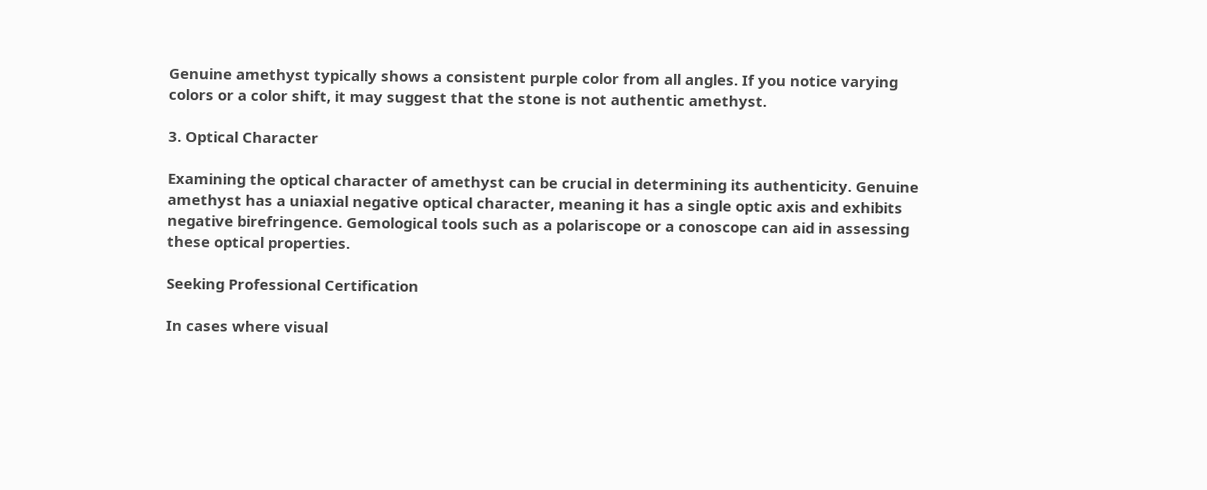Genuine amethyst typically shows a consistent purple color from all angles. If you notice varying colors or a color shift, it may suggest that the stone is not authentic amethyst.

3. Optical Character

Examining the optical character of amethyst can be crucial in determining its authenticity. Genuine amethyst has a uniaxial negative optical character, meaning it has a single optic axis and exhibits negative birefringence. Gemological tools such as a polariscope or a conoscope can aid in assessing these optical properties.

Seeking Professional Certification

In cases where visual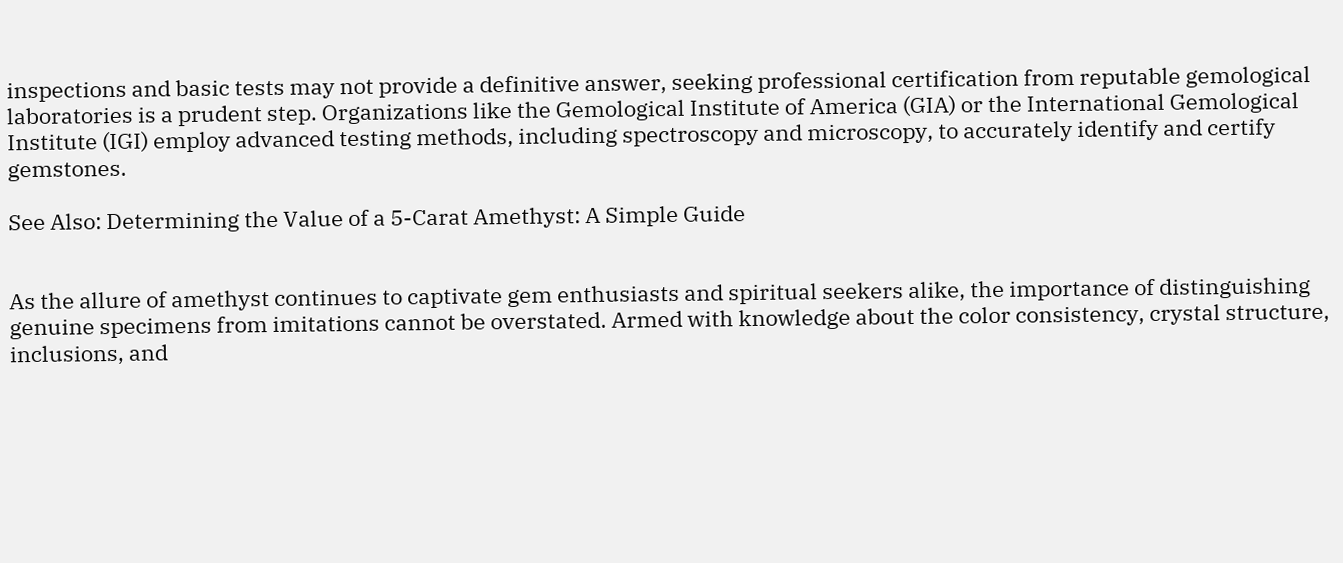inspections and basic tests may not provide a definitive answer, seeking professional certification from reputable gemological laboratories is a prudent step. Organizations like the Gemological Institute of America (GIA) or the International Gemological Institute (IGI) employ advanced testing methods, including spectroscopy and microscopy, to accurately identify and certify gemstones.

See Also: Determining the Value of a 5-Carat Amethyst: A Simple Guide


As the allure of amethyst continues to captivate gem enthusiasts and spiritual seekers alike, the importance of distinguishing genuine specimens from imitations cannot be overstated. Armed with knowledge about the color consistency, crystal structure, inclusions, and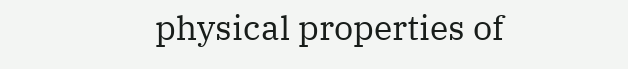physical properties of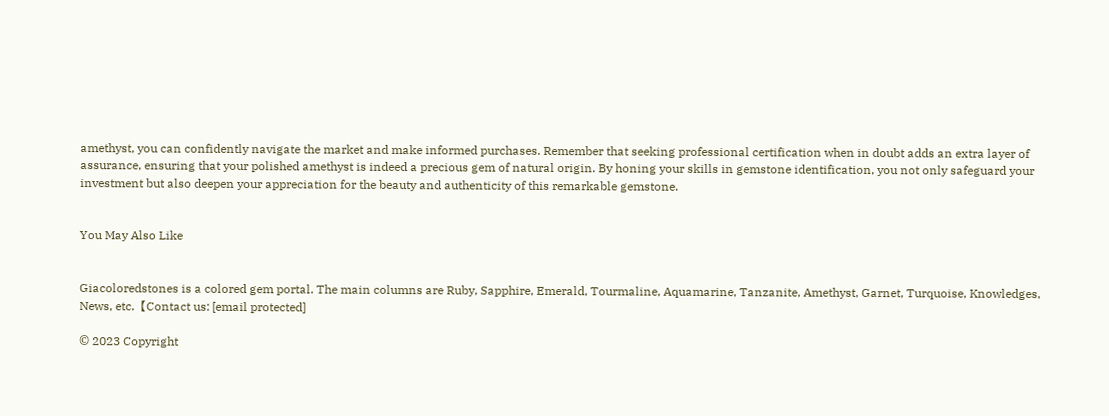amethyst, you can confidently navigate the market and make informed purchases. Remember that seeking professional certification when in doubt adds an extra layer of assurance, ensuring that your polished amethyst is indeed a precious gem of natural origin. By honing your skills in gemstone identification, you not only safeguard your investment but also deepen your appreciation for the beauty and authenticity of this remarkable gemstone.


You May Also Like


Giacoloredstones is a colored gem portal. The main columns are Ruby, Sapphire, Emerald, Tourmaline, Aquamarine, Tanzanite, Amethyst, Garnet, Turquoise, Knowledges, News, etc.【Contact us: [email protected]

© 2023 Copyright